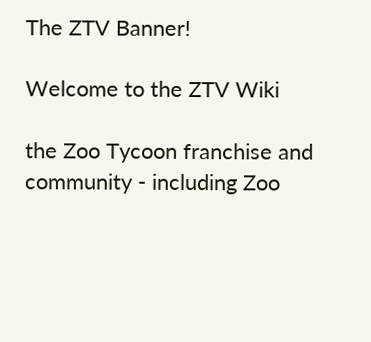The ZTV Banner!

Welcome to the ZTV Wiki

the Zoo Tycoon franchise and community - including Zoo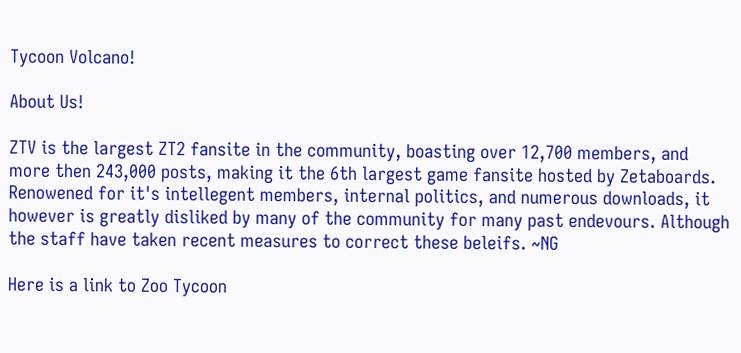Tycoon Volcano!

About Us!

ZTV is the largest ZT2 fansite in the community, boasting over 12,700 members, and more then 243,000 posts, making it the 6th largest game fansite hosted by Zetaboards. Renowened for it's intellegent members, internal politics, and numerous downloads, it however is greatly disliked by many of the community for many past endevours. Although the staff have taken recent measures to correct these beleifs. ~NG

Here is a link to Zoo Tycoon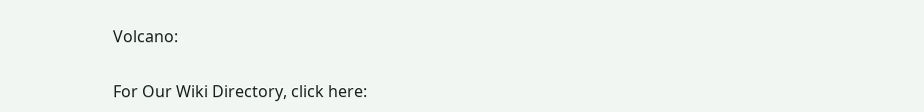Volcano:

For Our Wiki Directory, click here: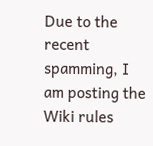Due to the recent spamming, I am posting the Wiki rules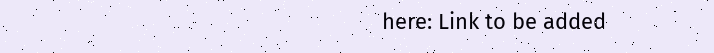here: Link to be added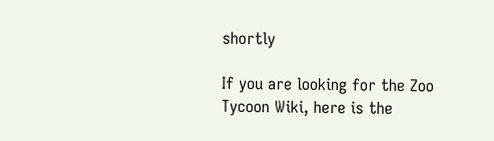shortly

If you are looking for the Zoo Tycoon Wiki, here is the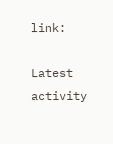link:

Latest activity